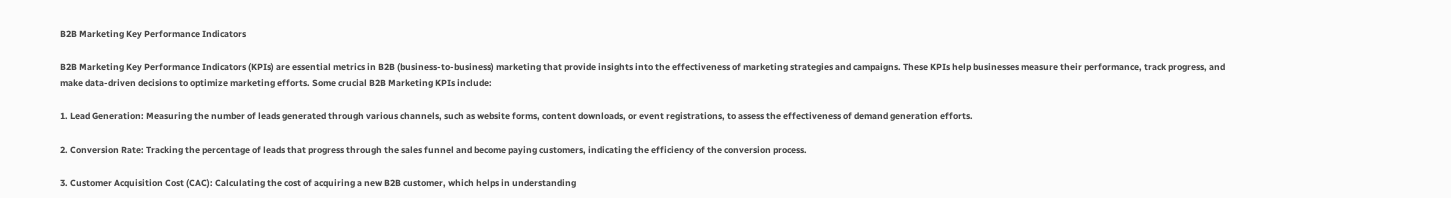B2B Marketing Key Performance Indicators

B2B Marketing Key Performance Indicators (KPIs) are essential metrics in B2B (business-to-business) marketing that provide insights into the effectiveness of marketing strategies and campaigns. These KPIs help businesses measure their performance, track progress, and make data-driven decisions to optimize marketing efforts. Some crucial B2B Marketing KPIs include:

1. Lead Generation: Measuring the number of leads generated through various channels, such as website forms, content downloads, or event registrations, to assess the effectiveness of demand generation efforts.

2. Conversion Rate: Tracking the percentage of leads that progress through the sales funnel and become paying customers, indicating the efficiency of the conversion process.

3. Customer Acquisition Cost (CAC): Calculating the cost of acquiring a new B2B customer, which helps in understanding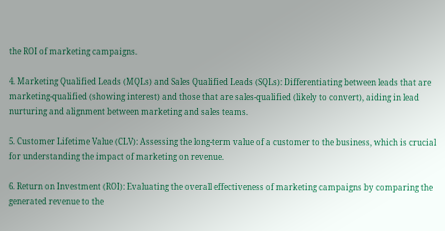the ROI of marketing campaigns.

4. Marketing Qualified Leads (MQLs) and Sales Qualified Leads (SQLs): Differentiating between leads that are marketing-qualified (showing interest) and those that are sales-qualified (likely to convert), aiding in lead nurturing and alignment between marketing and sales teams.

5. Customer Lifetime Value (CLV): Assessing the long-term value of a customer to the business, which is crucial for understanding the impact of marketing on revenue.

6. Return on Investment (ROI): Evaluating the overall effectiveness of marketing campaigns by comparing the generated revenue to the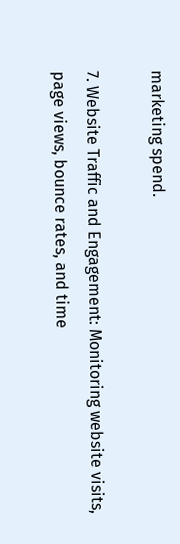marketing spend.

7. Website Traffic and Engagement: Monitoring website visits, page views, bounce rates, and time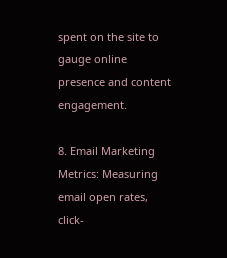spent on the site to gauge online presence and content engagement.

8. Email Marketing Metrics: Measuring email open rates, click-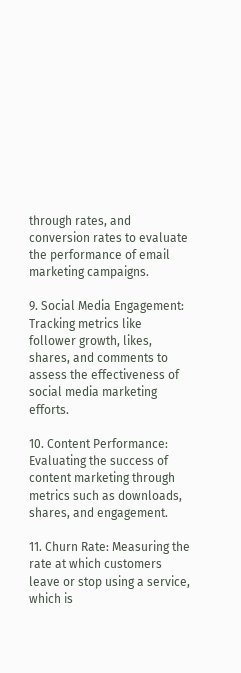through rates, and conversion rates to evaluate the performance of email marketing campaigns.

9. Social Media Engagement: Tracking metrics like follower growth, likes, shares, and comments to assess the effectiveness of social media marketing efforts.

10. Content Performance: Evaluating the success of content marketing through metrics such as downloads, shares, and engagement.

11. Churn Rate: Measuring the rate at which customers leave or stop using a service, which is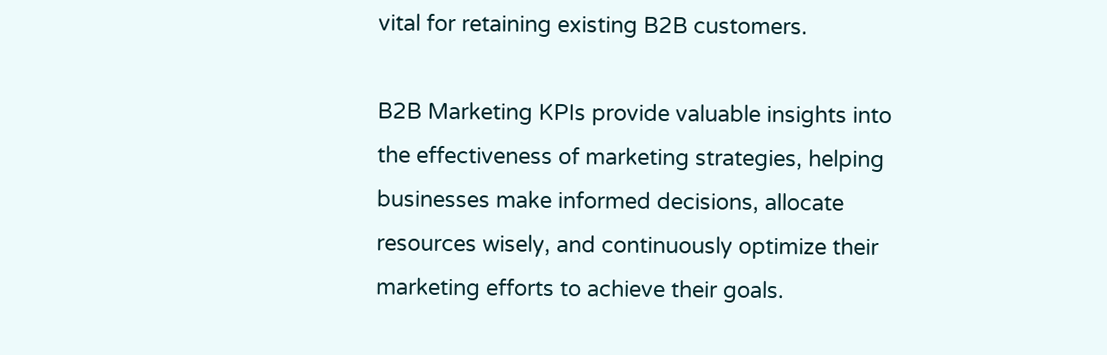vital for retaining existing B2B customers.

B2B Marketing KPIs provide valuable insights into the effectiveness of marketing strategies, helping businesses make informed decisions, allocate resources wisely, and continuously optimize their marketing efforts to achieve their goals.